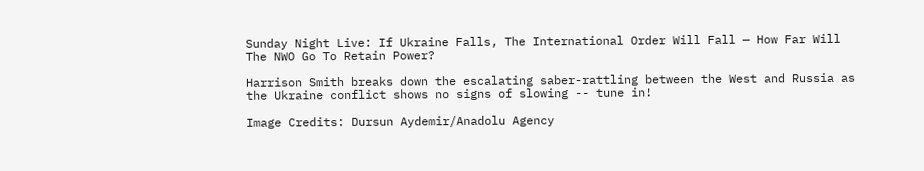Sunday Night Live: If Ukraine Falls, The International Order Will Fall — How Far Will The NWO Go To Retain Power?

Harrison Smith breaks down the escalating saber-rattling between the West and Russia as the Ukraine conflict shows no signs of slowing -- tune in!

Image Credits: Dursun Aydemir/Anadolu Agency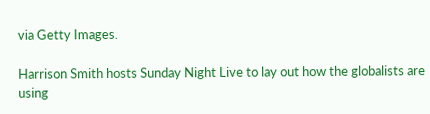via Getty Images.

Harrison Smith hosts Sunday Night Live to lay out how the globalists are using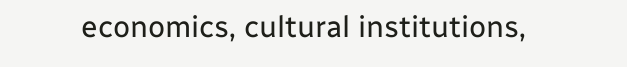economics, cultural institutions,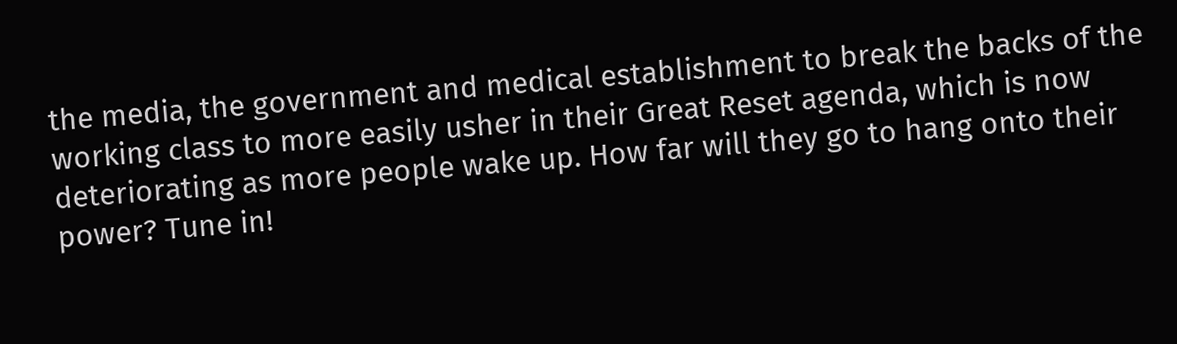the media, the government and medical establishment to break the backs of the working class to more easily usher in their Great Reset agenda, which is now deteriorating as more people wake up. How far will they go to hang onto their power? Tune in!